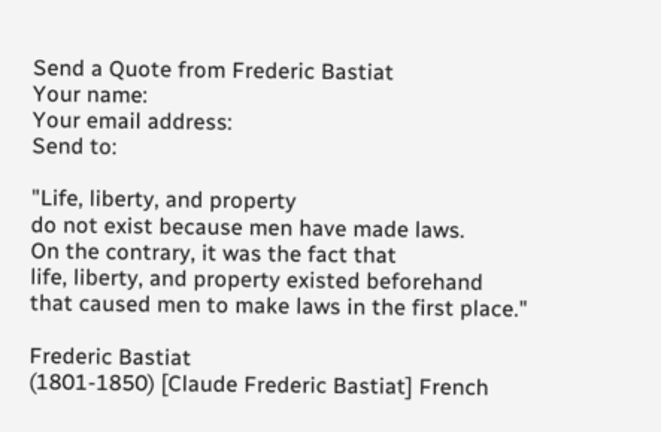Send a Quote from Frederic Bastiat
Your name:
Your email address:
Send to:

"Life, liberty, and property
do not exist because men have made laws.
On the contrary, it was the fact that
life, liberty, and property existed beforehand
that caused men to make laws in the first place."

Frederic Bastiat
(1801-1850) [Claude Frederic Bastiat] French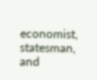economist, statesman, and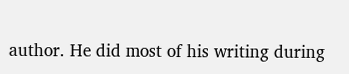author. He did most of his writing during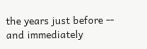the years just before -- and immediately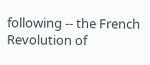following -- the French Revolution of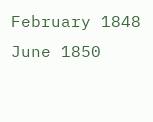February 1848
June 1850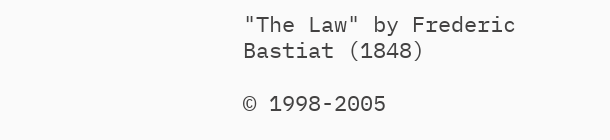"The Law" by Frederic Bastiat (1848)

© 1998-2005